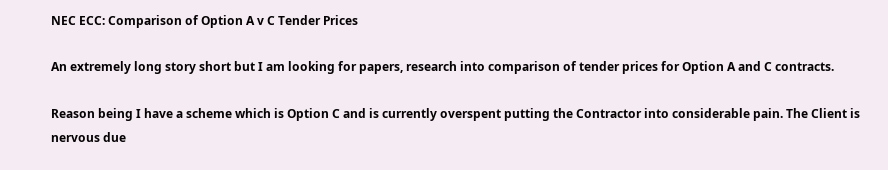NEC ECC: Comparison of Option A v C Tender Prices

An extremely long story short but I am looking for papers, research into comparison of tender prices for Option A and C contracts.

Reason being I have a scheme which is Option C and is currently overspent putting the Contractor into considerable pain. The Client is nervous due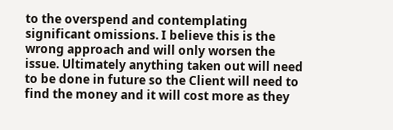to the overspend and contemplating significant omissions. I believe this is the wrong approach and will only worsen the issue. Ultimately anything taken out will need to be done in future so the Client will need to find the money and it will cost more as they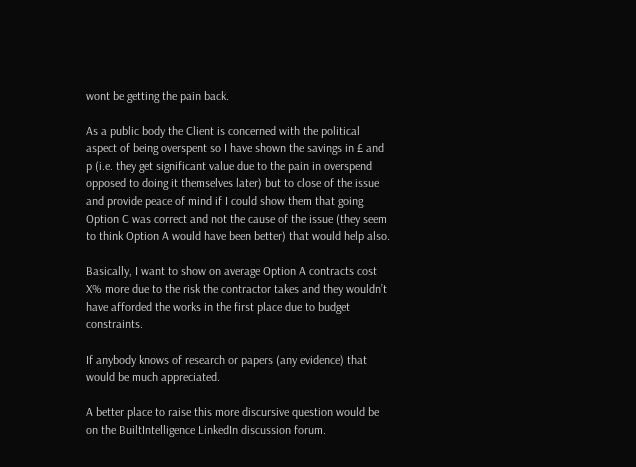wont be getting the pain back.

As a public body the Client is concerned with the political aspect of being overspent so I have shown the savings in £ and p (i.e. they get significant value due to the pain in overspend opposed to doing it themselves later) but to close of the issue and provide peace of mind if I could show them that going Option C was correct and not the cause of the issue (they seem to think Option A would have been better) that would help also.

Basically, I want to show on average Option A contracts cost X% more due to the risk the contractor takes and they wouldn’t have afforded the works in the first place due to budget constraints.

If anybody knows of research or papers (any evidence) that would be much appreciated.

A better place to raise this more discursive question would be on the BuiltIntelligence LinkedIn discussion forum.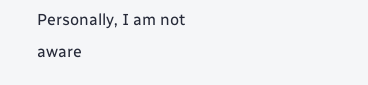Personally, I am not aware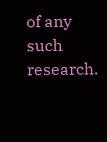of any such research.